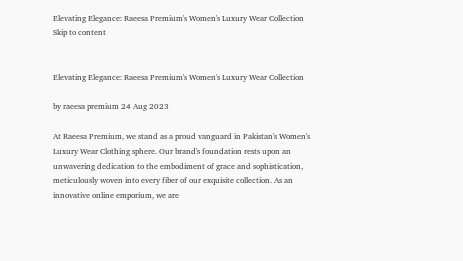Elevating Elegance: Raeesa Premium's Women's Luxury Wear Collection
Skip to content


Elevating Elegance: Raeesa Premium's Women's Luxury Wear Collection

by raeesa premium 24 Aug 2023

At Raeesa Premium, we stand as a proud vanguard in Pakistan's Women's Luxury Wear Clothing sphere. Our brand's foundation rests upon an unwavering dedication to the embodiment of grace and sophistication, meticulously woven into every fiber of our exquisite collection. As an innovative online emporium, we are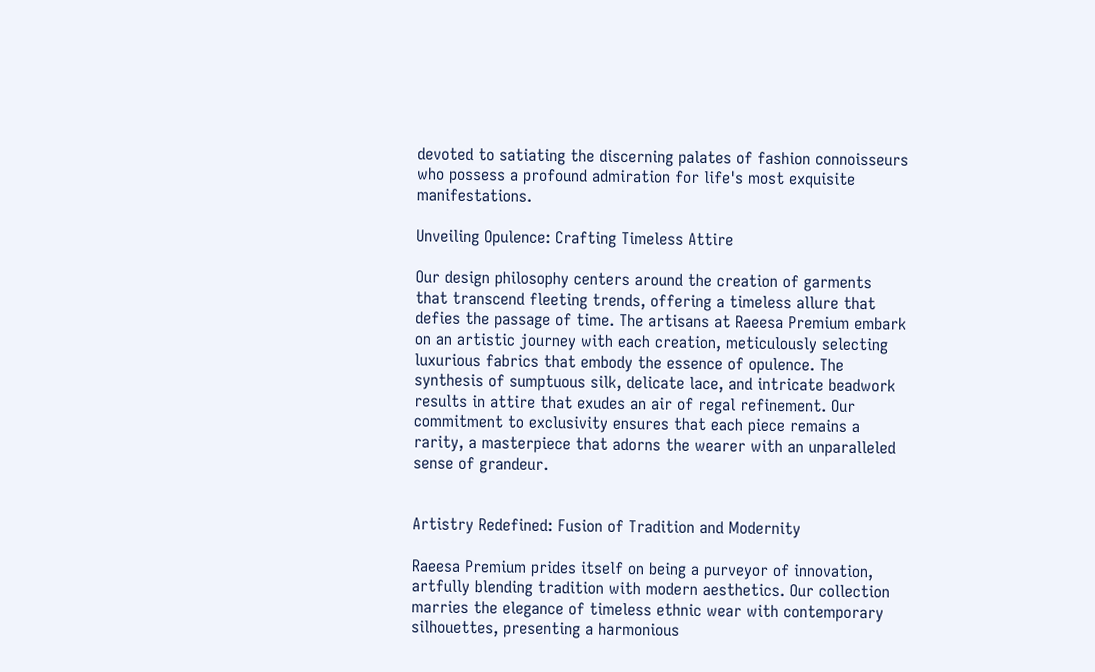devoted to satiating the discerning palates of fashion connoisseurs who possess a profound admiration for life's most exquisite manifestations.

Unveiling Opulence: Crafting Timeless Attire

Our design philosophy centers around the creation of garments that transcend fleeting trends, offering a timeless allure that defies the passage of time. The artisans at Raeesa Premium embark on an artistic journey with each creation, meticulously selecting luxurious fabrics that embody the essence of opulence. The synthesis of sumptuous silk, delicate lace, and intricate beadwork results in attire that exudes an air of regal refinement. Our commitment to exclusivity ensures that each piece remains a rarity, a masterpiece that adorns the wearer with an unparalleled sense of grandeur.


Artistry Redefined: Fusion of Tradition and Modernity

Raeesa Premium prides itself on being a purveyor of innovation, artfully blending tradition with modern aesthetics. Our collection marries the elegance of timeless ethnic wear with contemporary silhouettes, presenting a harmonious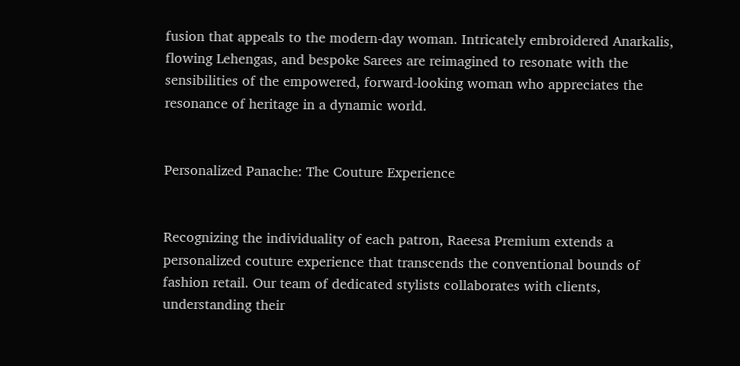fusion that appeals to the modern-day woman. Intricately embroidered Anarkalis, flowing Lehengas, and bespoke Sarees are reimagined to resonate with the sensibilities of the empowered, forward-looking woman who appreciates the resonance of heritage in a dynamic world.


Personalized Panache: The Couture Experience


Recognizing the individuality of each patron, Raeesa Premium extends a personalized couture experience that transcends the conventional bounds of fashion retail. Our team of dedicated stylists collaborates with clients, understanding their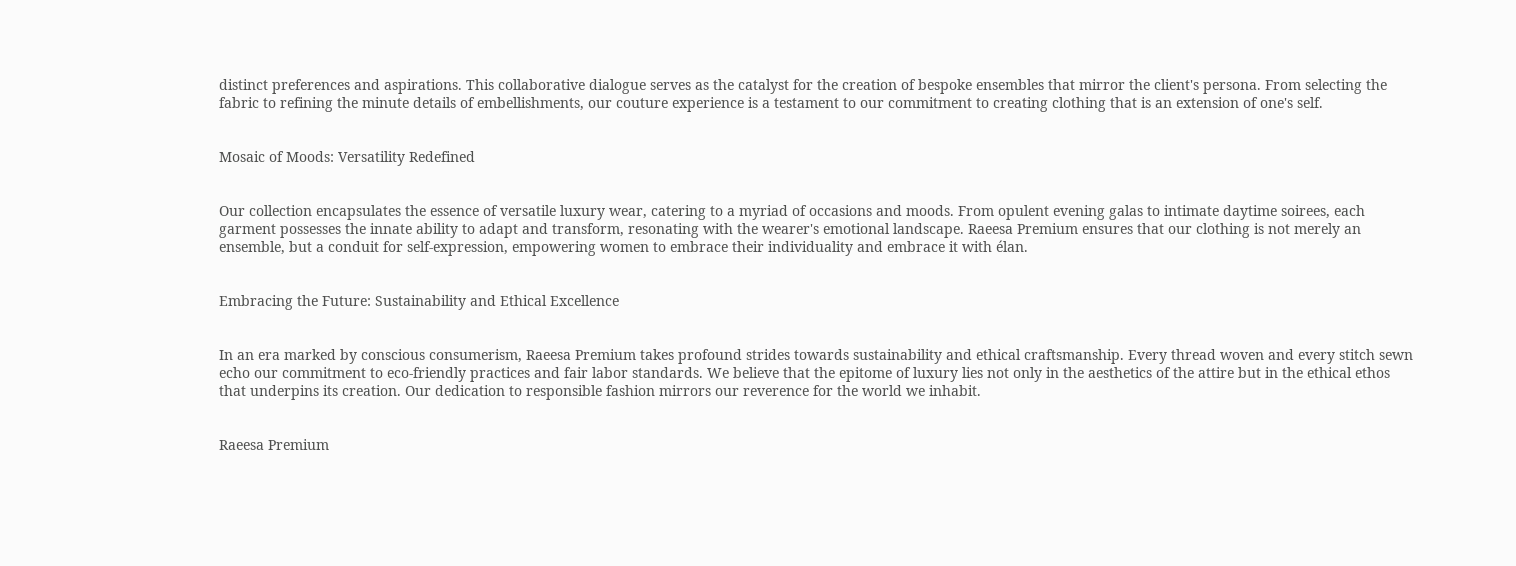distinct preferences and aspirations. This collaborative dialogue serves as the catalyst for the creation of bespoke ensembles that mirror the client's persona. From selecting the fabric to refining the minute details of embellishments, our couture experience is a testament to our commitment to creating clothing that is an extension of one's self.


Mosaic of Moods: Versatility Redefined


Our collection encapsulates the essence of versatile luxury wear, catering to a myriad of occasions and moods. From opulent evening galas to intimate daytime soirees, each garment possesses the innate ability to adapt and transform, resonating with the wearer's emotional landscape. Raeesa Premium ensures that our clothing is not merely an ensemble, but a conduit for self-expression, empowering women to embrace their individuality and embrace it with élan.


Embracing the Future: Sustainability and Ethical Excellence


In an era marked by conscious consumerism, Raeesa Premium takes profound strides towards sustainability and ethical craftsmanship. Every thread woven and every stitch sewn echo our commitment to eco-friendly practices and fair labor standards. We believe that the epitome of luxury lies not only in the aesthetics of the attire but in the ethical ethos that underpins its creation. Our dedication to responsible fashion mirrors our reverence for the world we inhabit.


Raeesa Premium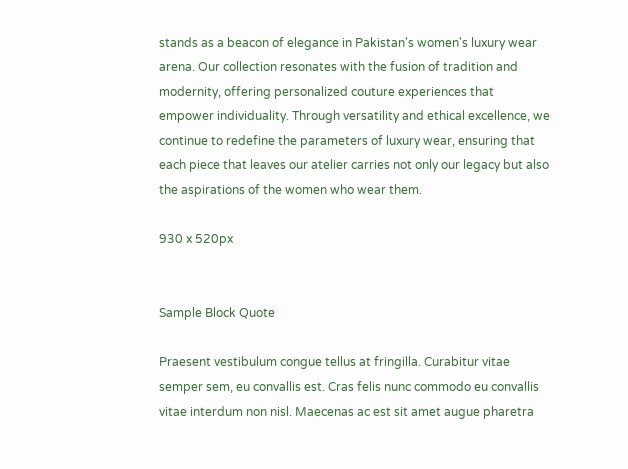stands as a beacon of elegance in Pakistan's women's luxury wear arena. Our collection resonates with the fusion of tradition and modernity, offering personalized couture experiences that empower individuality. Through versatility and ethical excellence, we continue to redefine the parameters of luxury wear, ensuring that each piece that leaves our atelier carries not only our legacy but also the aspirations of the women who wear them.

930 x 520px


Sample Block Quote

Praesent vestibulum congue tellus at fringilla. Curabitur vitae semper sem, eu convallis est. Cras felis nunc commodo eu convallis vitae interdum non nisl. Maecenas ac est sit amet augue pharetra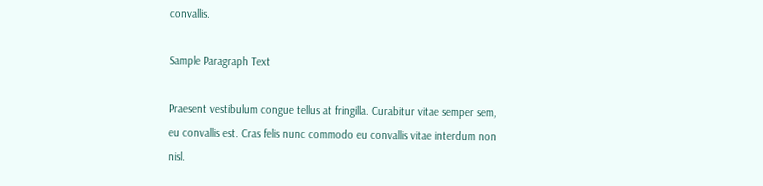convallis.

Sample Paragraph Text

Praesent vestibulum congue tellus at fringilla. Curabitur vitae semper sem, eu convallis est. Cras felis nunc commodo eu convallis vitae interdum non nisl.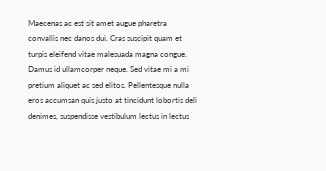Maecenas ac est sit amet augue pharetra convallis nec danos dui. Cras suscipit quam et turpis eleifend vitae malesuada magna congue. Damus id ullamcorper neque. Sed vitae mi a mi pretium aliquet ac sed elitos. Pellentesque nulla eros accumsan quis justo at tincidunt lobortis deli denimes, suspendisse vestibulum lectus in lectus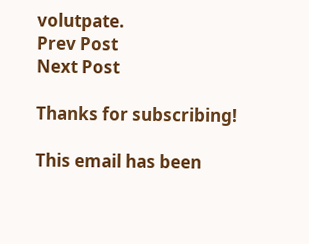volutpate.
Prev Post
Next Post

Thanks for subscribing!

This email has been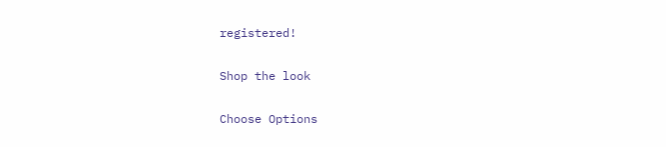registered!

Shop the look

Choose Options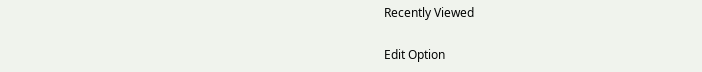Recently Viewed

Edit Option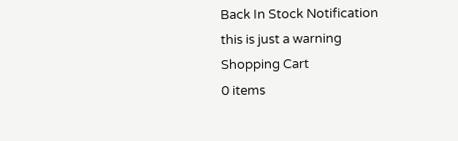Back In Stock Notification
this is just a warning
Shopping Cart
0 items